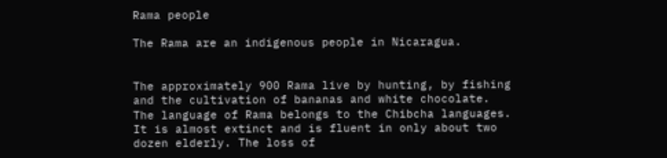Rama people

The Rama are an indigenous people in Nicaragua.


The approximately 900 Rama live by hunting, by fishing and the cultivation of bananas and white chocolate. The language of Rama belongs to the Chibcha languages. It is almost extinct and is fluent in only about two dozen elderly. The loss of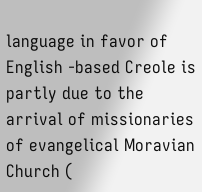language in favor of English -based Creole is partly due to the arrival of missionaries of evangelical Moravian Church (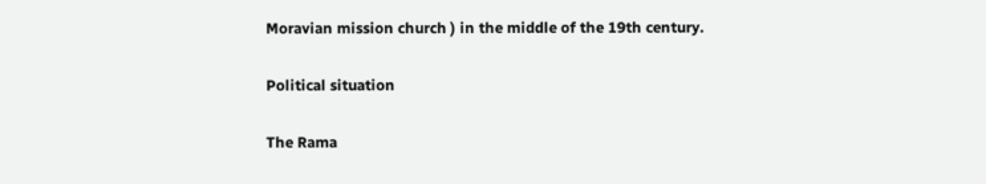Moravian mission church ) in the middle of the 19th century.

Political situation

The Rama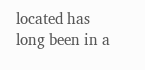located has long been in a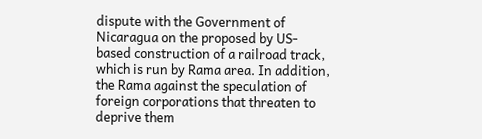dispute with the Government of Nicaragua on the proposed by US-based construction of a railroad track, which is run by Rama area. In addition, the Rama against the speculation of foreign corporations that threaten to deprive them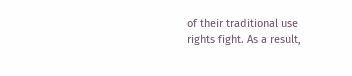of their traditional use rights fight. As a result,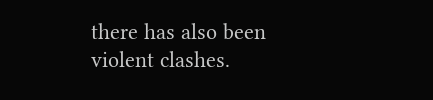there has also been violent clashes.